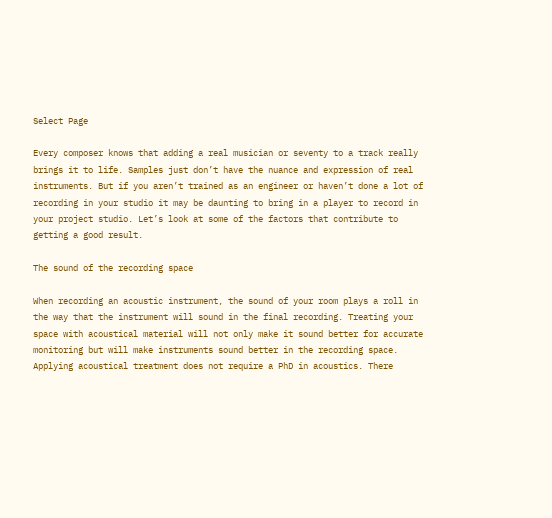Select Page

Every composer knows that adding a real musician or seventy to a track really brings it to life. Samples just don’t have the nuance and expression of real instruments. But if you aren’t trained as an engineer or haven’t done a lot of recording in your studio it may be daunting to bring in a player to record in your project studio. Let’s look at some of the factors that contribute to getting a good result.

The sound of the recording space

When recording an acoustic instrument, the sound of your room plays a roll in the way that the instrument will sound in the final recording. Treating your space with acoustical material will not only make it sound better for accurate monitoring but will make instruments sound better in the recording space. Applying acoustical treatment does not require a PhD in acoustics. There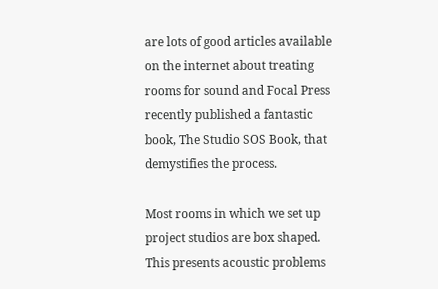are lots of good articles available on the internet about treating rooms for sound and Focal Press recently published a fantastic book, The Studio SOS Book, that demystifies the process.

Most rooms in which we set up project studios are box shaped. This presents acoustic problems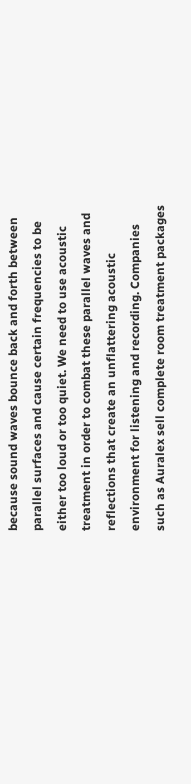because sound waves bounce back and forth between parallel surfaces and cause certain frequencies to be either too loud or too quiet. We need to use acoustic treatment in order to combat these parallel waves and reflections that create an unflattering acoustic environment for listening and recording. Companies such as Auralex sell complete room treatment packages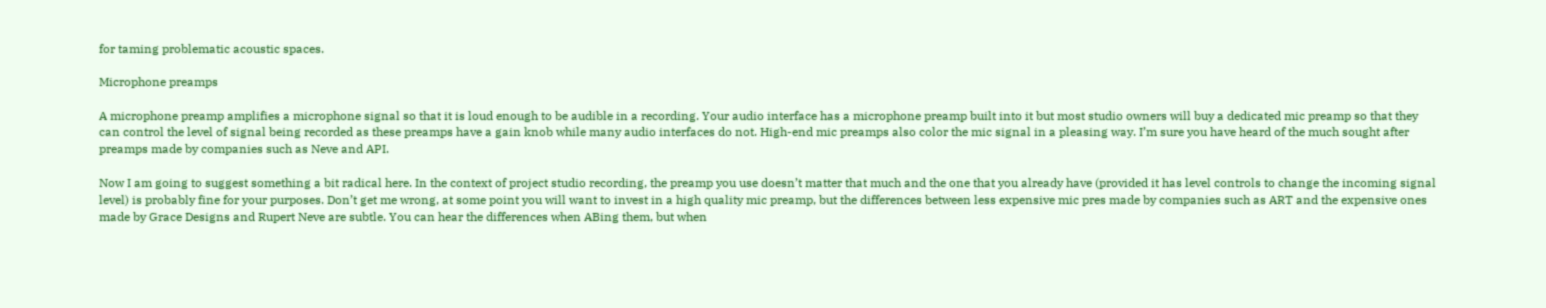for taming problematic acoustic spaces.

Microphone preamps

A microphone preamp amplifies a microphone signal so that it is loud enough to be audible in a recording. Your audio interface has a microphone preamp built into it but most studio owners will buy a dedicated mic preamp so that they can control the level of signal being recorded as these preamps have a gain knob while many audio interfaces do not. High-end mic preamps also color the mic signal in a pleasing way. I’m sure you have heard of the much sought after preamps made by companies such as Neve and API.

Now I am going to suggest something a bit radical here. In the context of project studio recording, the preamp you use doesn’t matter that much and the one that you already have (provided it has level controls to change the incoming signal level) is probably fine for your purposes. Don’t get me wrong, at some point you will want to invest in a high quality mic preamp, but the differences between less expensive mic pres made by companies such as ART and the expensive ones made by Grace Designs and Rupert Neve are subtle. You can hear the differences when ABing them, but when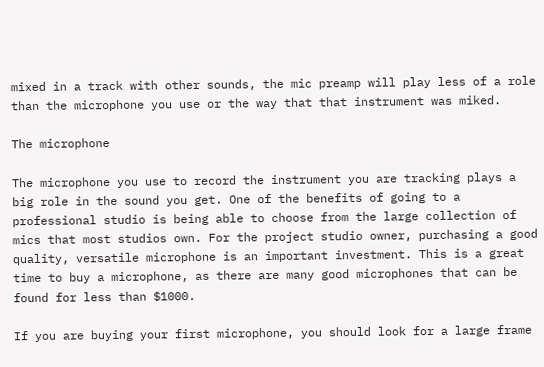mixed in a track with other sounds, the mic preamp will play less of a role than the microphone you use or the way that that instrument was miked.

The microphone

The microphone you use to record the instrument you are tracking plays a big role in the sound you get. One of the benefits of going to a professional studio is being able to choose from the large collection of mics that most studios own. For the project studio owner, purchasing a good quality, versatile microphone is an important investment. This is a great time to buy a microphone, as there are many good microphones that can be found for less than $1000.

If you are buying your first microphone, you should look for a large frame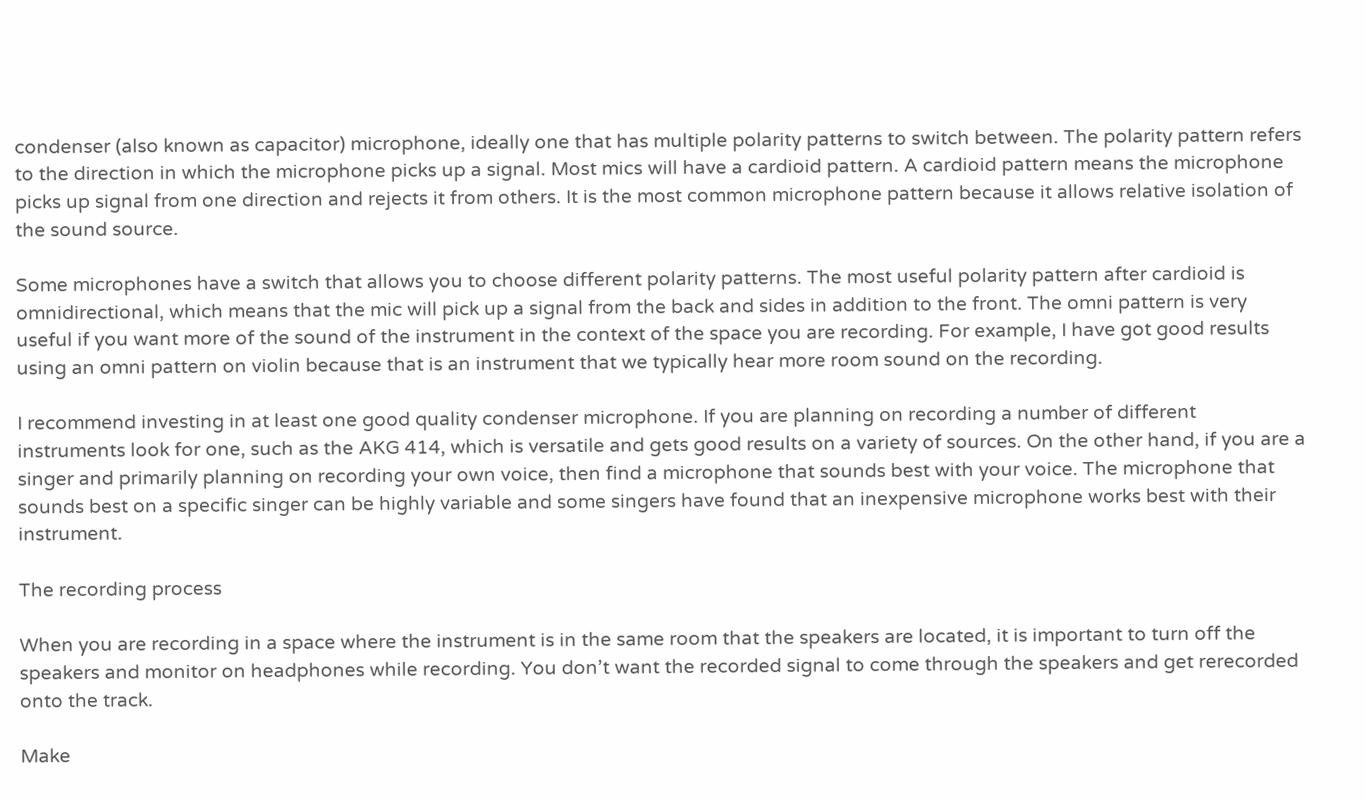condenser (also known as capacitor) microphone, ideally one that has multiple polarity patterns to switch between. The polarity pattern refers to the direction in which the microphone picks up a signal. Most mics will have a cardioid pattern. A cardioid pattern means the microphone picks up signal from one direction and rejects it from others. It is the most common microphone pattern because it allows relative isolation of the sound source.

Some microphones have a switch that allows you to choose different polarity patterns. The most useful polarity pattern after cardioid is omnidirectional, which means that the mic will pick up a signal from the back and sides in addition to the front. The omni pattern is very useful if you want more of the sound of the instrument in the context of the space you are recording. For example, I have got good results using an omni pattern on violin because that is an instrument that we typically hear more room sound on the recording.

I recommend investing in at least one good quality condenser microphone. If you are planning on recording a number of different instruments look for one, such as the AKG 414, which is versatile and gets good results on a variety of sources. On the other hand, if you are a singer and primarily planning on recording your own voice, then find a microphone that sounds best with your voice. The microphone that sounds best on a specific singer can be highly variable and some singers have found that an inexpensive microphone works best with their instrument.

The recording process

When you are recording in a space where the instrument is in the same room that the speakers are located, it is important to turn off the speakers and monitor on headphones while recording. You don’t want the recorded signal to come through the speakers and get rerecorded onto the track.

Make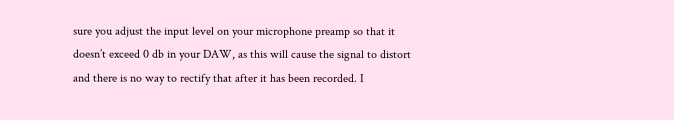sure you adjust the input level on your microphone preamp so that it doesn’t exceed 0 db in your DAW, as this will cause the signal to distort and there is no way to rectify that after it has been recorded. I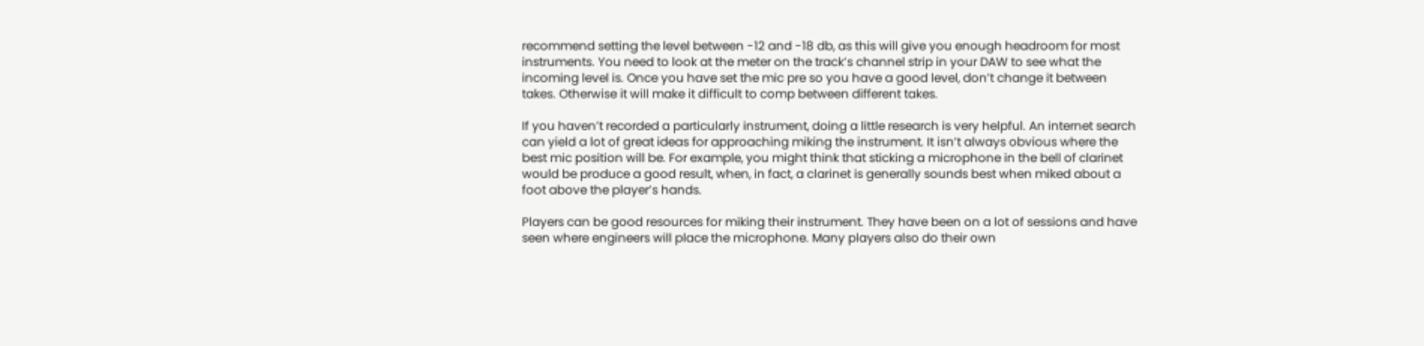recommend setting the level between -12 and -18 db, as this will give you enough headroom for most instruments. You need to look at the meter on the track’s channel strip in your DAW to see what the incoming level is. Once you have set the mic pre so you have a good level, don’t change it between takes. Otherwise it will make it difficult to comp between different takes.

If you haven’t recorded a particularly instrument, doing a little research is very helpful. An internet search can yield a lot of great ideas for approaching miking the instrument. It isn’t always obvious where the best mic position will be. For example, you might think that sticking a microphone in the bell of clarinet would be produce a good result, when, in fact, a clarinet is generally sounds best when miked about a foot above the player’s hands.

Players can be good resources for miking their instrument. They have been on a lot of sessions and have seen where engineers will place the microphone. Many players also do their own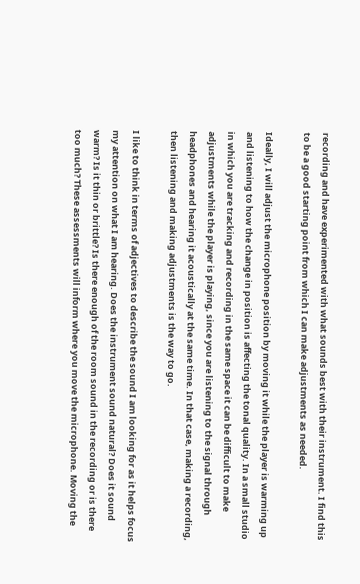recording and have experimented with what sounds best with their instrument. I find this to be a good starting point from which I can make adjustments as needed.

Ideally, I will adjust the microphone position by moving it while the player is warming up and listening to how the change in position is affecting the tonal quality. In a small studio in which you are tracking and recording in the same space it can be difficult to make adjustments while the player is playing, since you are listening to the signal through headphones and hearing it acoustically at the same time. In that case, making a recording, then listening and making adjustments is the way to go.

I like to think in terms of adjectives to describe the sound I am looking for as it helps focus my attention on what I am hearing. Does the instrument sound natural? Does it sound warm? Is it thin or brittle? Is there enough of the room sound in the recording or is there too much? These assessments will inform where you move the microphone. Moving the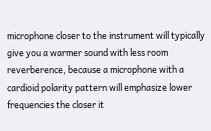microphone closer to the instrument will typically give you a warmer sound with less room reverberence, because a microphone with a cardioid polarity pattern will emphasize lower frequencies the closer it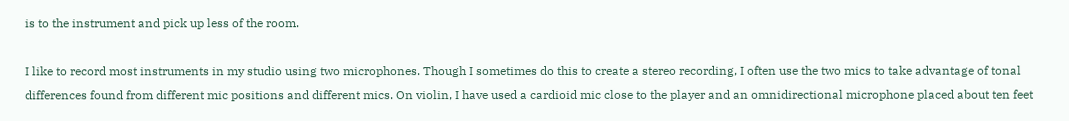is to the instrument and pick up less of the room.

I like to record most instruments in my studio using two microphones. Though I sometimes do this to create a stereo recording, I often use the two mics to take advantage of tonal differences found from different mic positions and different mics. On violin, I have used a cardioid mic close to the player and an omnidirectional microphone placed about ten feet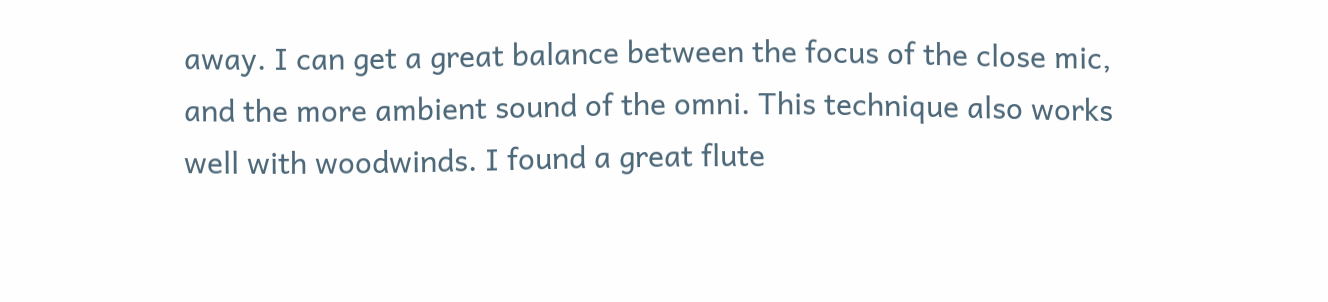away. I can get a great balance between the focus of the close mic, and the more ambient sound of the omni. This technique also works well with woodwinds. I found a great flute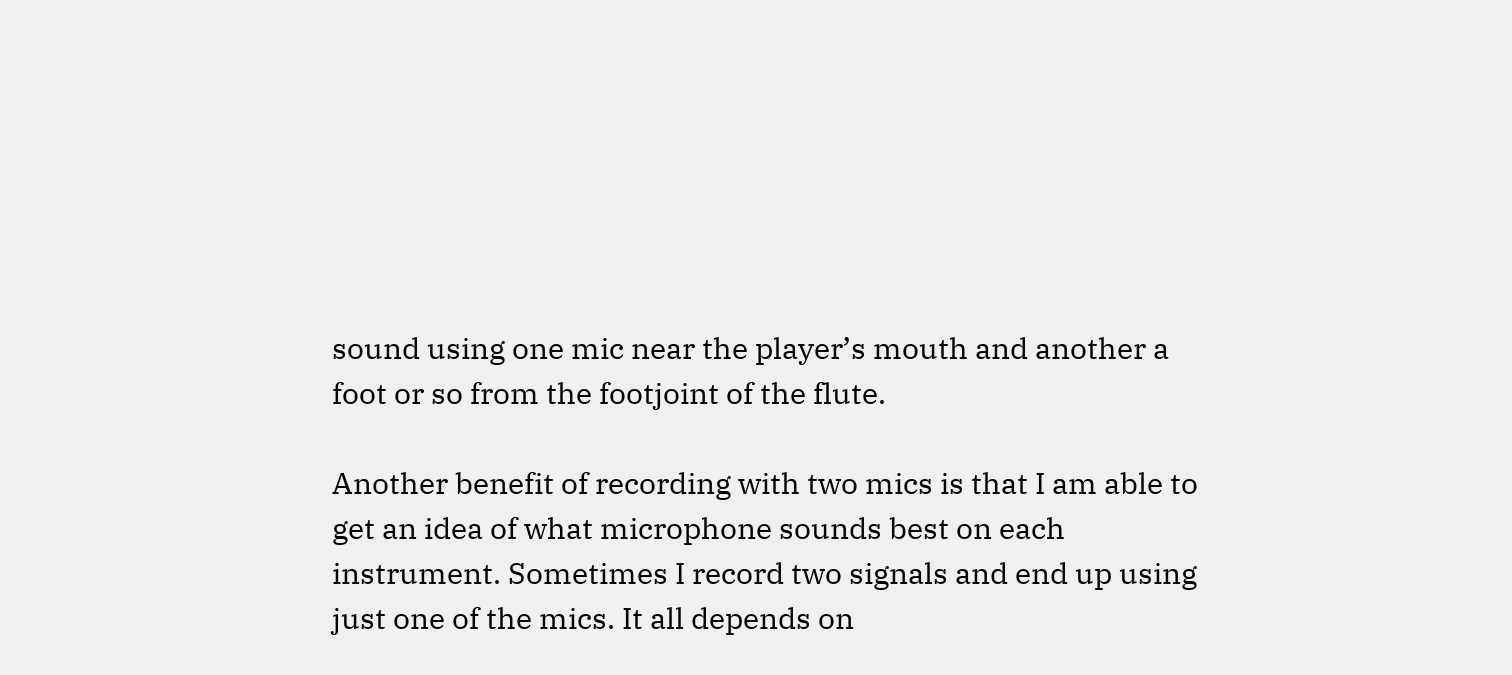sound using one mic near the player’s mouth and another a foot or so from the footjoint of the flute.

Another benefit of recording with two mics is that I am able to get an idea of what microphone sounds best on each instrument. Sometimes I record two signals and end up using just one of the mics. It all depends on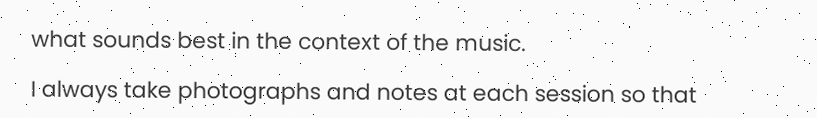what sounds best in the context of the music.

I always take photographs and notes at each session so that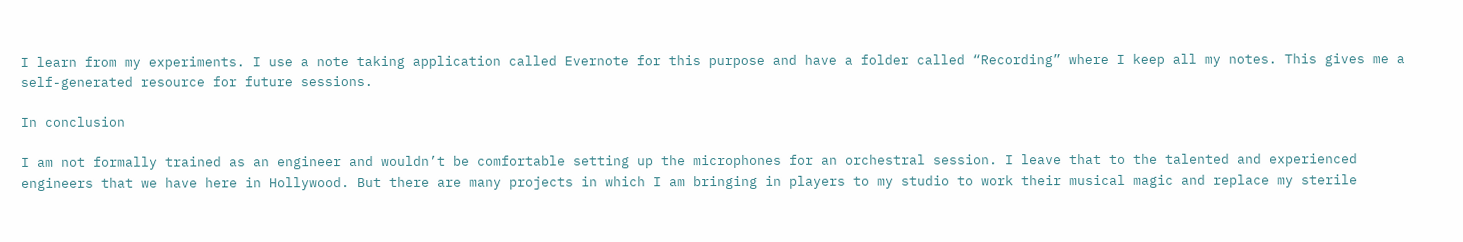I learn from my experiments. I use a note taking application called Evernote for this purpose and have a folder called “Recording” where I keep all my notes. This gives me a self-generated resource for future sessions.

In conclusion

I am not formally trained as an engineer and wouldn’t be comfortable setting up the microphones for an orchestral session. I leave that to the talented and experienced engineers that we have here in Hollywood. But there are many projects in which I am bringing in players to my studio to work their musical magic and replace my sterile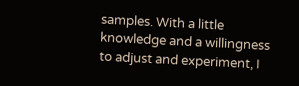samples. With a little knowledge and a willingness to adjust and experiment, I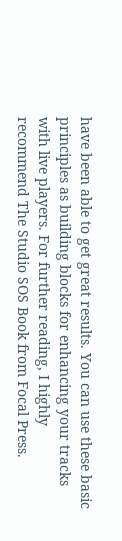have been able to get great results. You can use these basic principles as building blocks for enhancing your tracks with live players. For further reading, I highly recommend The Studio SOS Book from Focal Press.